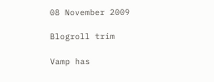08 November 2009

Blogroll trim

Vamp has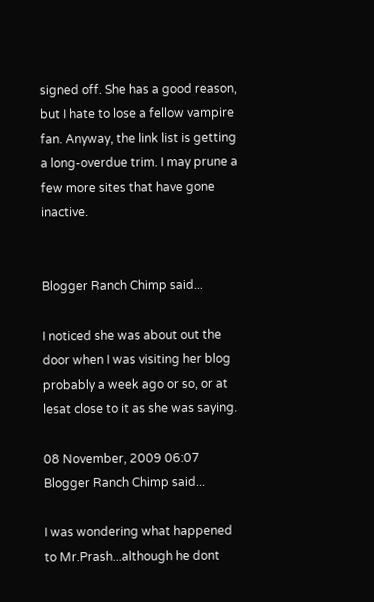signed off. She has a good reason, but I hate to lose a fellow vampire fan. Anyway, the link list is getting a long-overdue trim. I may prune a few more sites that have gone inactive.


Blogger Ranch Chimp said...

I noticed she was about out the door when I was visiting her blog probably a week ago or so, or at lesat close to it as she was saying.

08 November, 2009 06:07
Blogger Ranch Chimp said...

I was wondering what happened to Mr.Prash...although he dont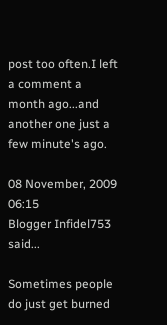post too often.I left a comment a month ago...and another one just a few minute's ago.

08 November, 2009 06:15
Blogger Infidel753 said...

Sometimes people do just get burned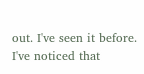out. I've seen it before. I've noticed that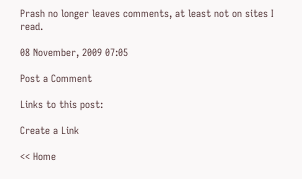Prash no longer leaves comments, at least not on sites I read.

08 November, 2009 07:05

Post a Comment

Links to this post:

Create a Link

<< Home